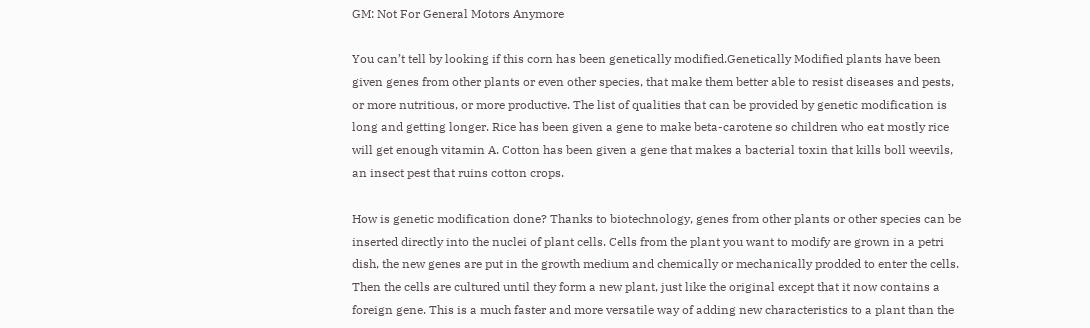GM: Not For General Motors Anymore

You can’t tell by looking if this corn has been genetically modified.Genetically Modified plants have been given genes from other plants or even other species, that make them better able to resist diseases and pests, or more nutritious, or more productive. The list of qualities that can be provided by genetic modification is long and getting longer. Rice has been given a gene to make beta-carotene so children who eat mostly rice will get enough vitamin A. Cotton has been given a gene that makes a bacterial toxin that kills boll weevils, an insect pest that ruins cotton crops.

How is genetic modification done? Thanks to biotechnology, genes from other plants or other species can be inserted directly into the nuclei of plant cells. Cells from the plant you want to modify are grown in a petri dish, the new genes are put in the growth medium and chemically or mechanically prodded to enter the cells. Then the cells are cultured until they form a new plant, just like the original except that it now contains a foreign gene. This is a much faster and more versatile way of adding new characteristics to a plant than the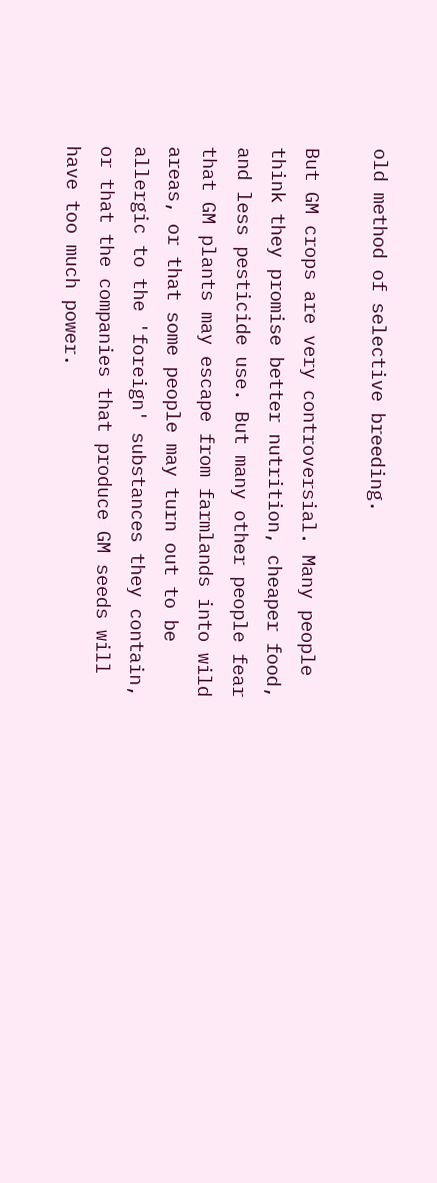old method of selective breeding.

But GM crops are very controversial. Many people think they promise better nutrition, cheaper food, and less pesticide use. But many other people fear that GM plants may escape from farmlands into wild areas, or that some people may turn out to be allergic to the 'foreign' substances they contain, or that the companies that produce GM seeds will have too much power.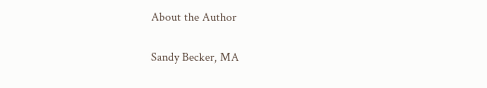About the Author

Sandy Becker, MA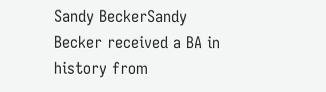Sandy BeckerSandy Becker received a BA in history from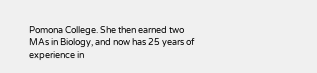Pomona College. She then earned two MAs in Biology, and now has 25 years of experience in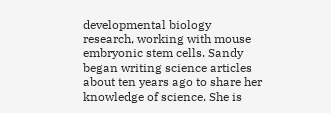developmental biology research, working with mouse embryonic stem cells. Sandy began writing science articles about ten years ago to share her knowledge of science. She is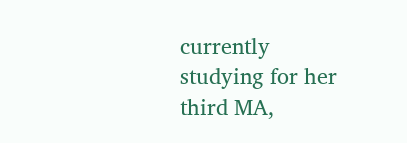currently studying for her third MA,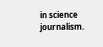in science journalism.